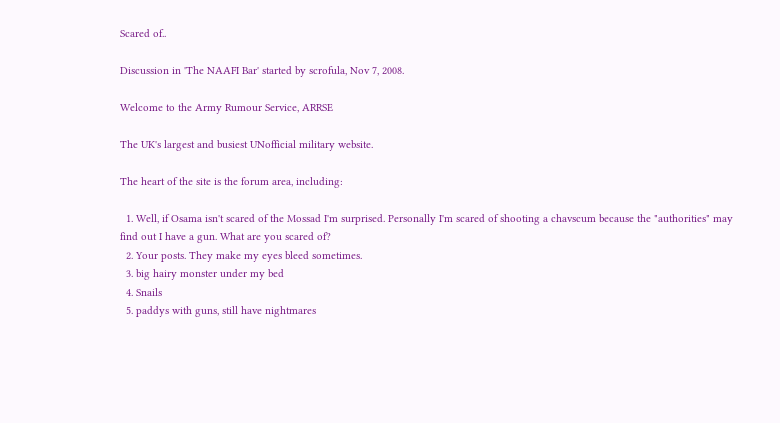Scared of..

Discussion in 'The NAAFI Bar' started by scrofula, Nov 7, 2008.

Welcome to the Army Rumour Service, ARRSE

The UK's largest and busiest UNofficial military website.

The heart of the site is the forum area, including:

  1. Well, if Osama isn't scared of the Mossad I'm surprised. Personally I'm scared of shooting a chavscum because the "authorities" may find out I have a gun. What are you scared of?
  2. Your posts. They make my eyes bleed sometimes.
  3. big hairy monster under my bed
  4. Snails
  5. paddys with guns, still have nightmares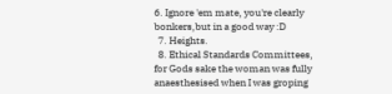6. Ignore 'em mate, you're clearly bonkers,but in a good way :D
  7. Heights.
  8. Ethical Standards Committees, for Gods sake the woman was fully anaesthesised when I was groping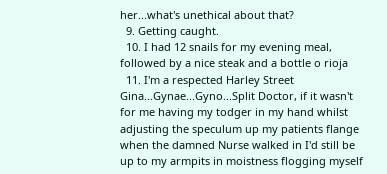her...what's unethical about that?
  9. Getting caught.
  10. I had 12 snails for my evening meal, followed by a nice steak and a bottle o rioja
  11. I'm a respected Harley Street Gina...Gynae...Gyno...Split Doctor, if it wasn't for me having my todger in my hand whilst adjusting the speculum up my patients flange when the damned Nurse walked in I'd still be up to my armpits in moistness flogging myself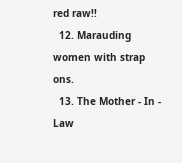red raw!!
  12. Marauding women with strap ons.
  13. The Mother - In - Law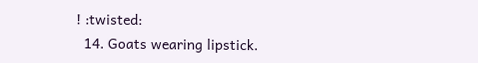! :twisted:
  14. Goats wearing lipstick.